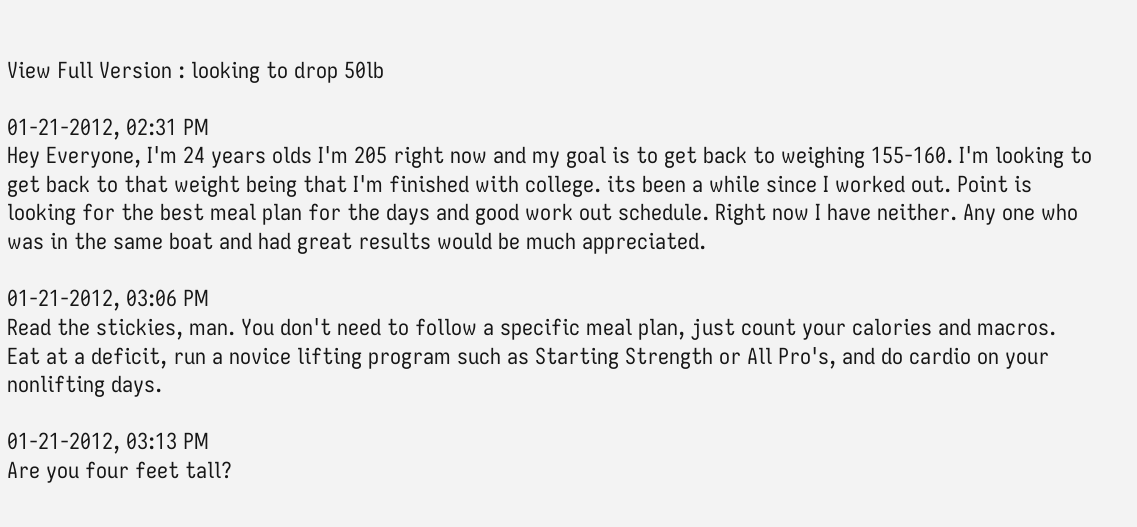View Full Version : looking to drop 50lb

01-21-2012, 02:31 PM
Hey Everyone, I'm 24 years olds I'm 205 right now and my goal is to get back to weighing 155-160. I'm looking to get back to that weight being that I'm finished with college. its been a while since I worked out. Point is looking for the best meal plan for the days and good work out schedule. Right now I have neither. Any one who was in the same boat and had great results would be much appreciated.

01-21-2012, 03:06 PM
Read the stickies, man. You don't need to follow a specific meal plan, just count your calories and macros. Eat at a deficit, run a novice lifting program such as Starting Strength or All Pro's, and do cardio on your nonlifting days.

01-21-2012, 03:13 PM
Are you four feet tall?